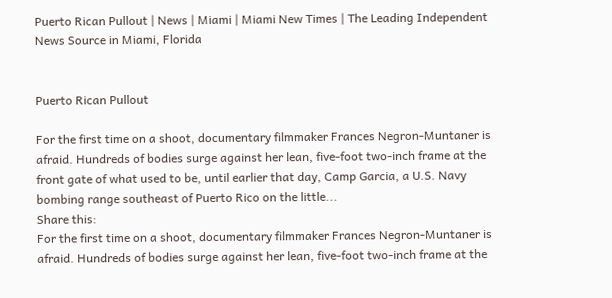Puerto Rican Pullout | News | Miami | Miami New Times | The Leading Independent News Source in Miami, Florida


Puerto Rican Pullout

For the first time on a shoot, documentary filmmaker Frances Negron-Muntaner is afraid. Hundreds of bodies surge against her lean, five-foot two-inch frame at the front gate of what used to be, until earlier that day, Camp Garcia, a U.S. Navy bombing range southeast of Puerto Rico on the little...
Share this:
For the first time on a shoot, documentary filmmaker Frances Negron-Muntaner is afraid. Hundreds of bodies surge against her lean, five-foot two-inch frame at the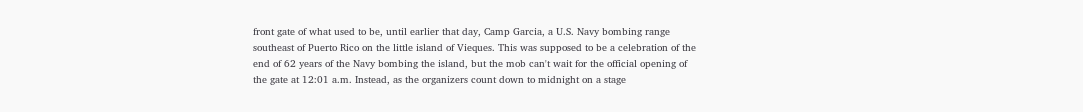front gate of what used to be, until earlier that day, Camp Garcia, a U.S. Navy bombing range southeast of Puerto Rico on the little island of Vieques. This was supposed to be a celebration of the end of 62 years of the Navy bombing the island, but the mob can't wait for the official opening of the gate at 12:01 a.m. Instead, as the organizers count down to midnight on a stage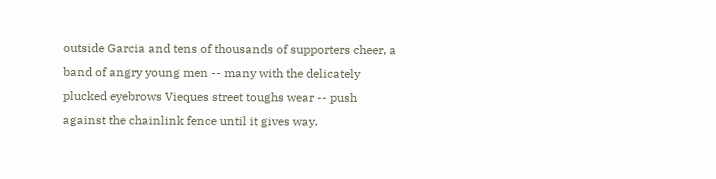outside Garcia and tens of thousands of supporters cheer, a band of angry young men -- many with the delicately plucked eyebrows Vieques street toughs wear -- push against the chainlink fence until it gives way.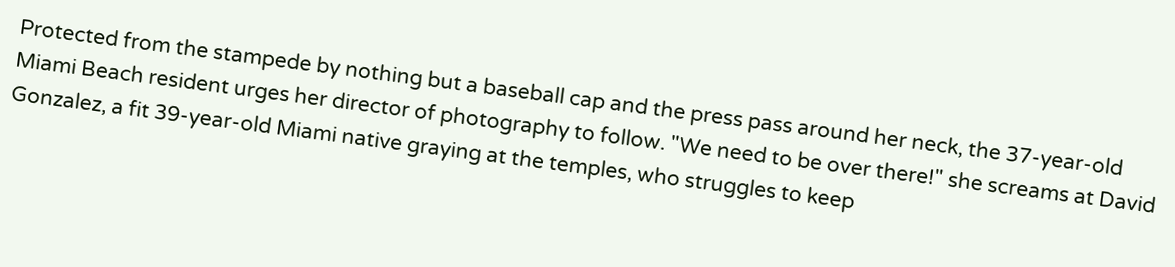Protected from the stampede by nothing but a baseball cap and the press pass around her neck, the 37-year-old Miami Beach resident urges her director of photography to follow. "We need to be over there!" she screams at David Gonzalez, a fit 39-year-old Miami native graying at the temples, who struggles to keep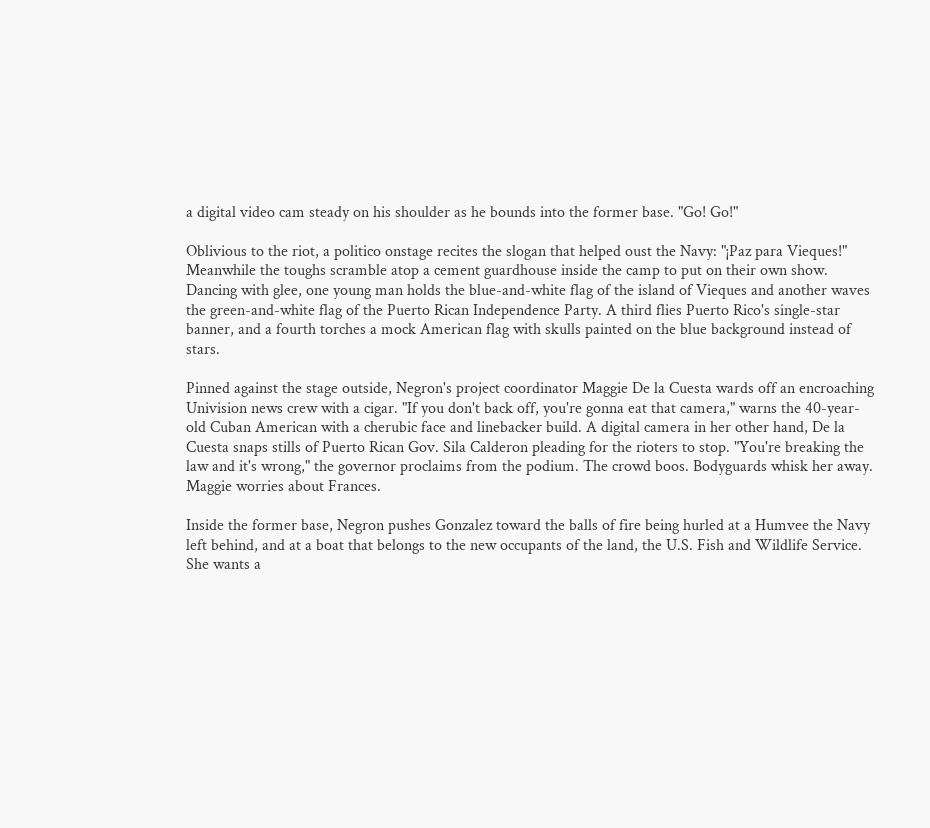a digital video cam steady on his shoulder as he bounds into the former base. "Go! Go!"

Oblivious to the riot, a politico onstage recites the slogan that helped oust the Navy: "¡Paz para Vieques!" Meanwhile the toughs scramble atop a cement guardhouse inside the camp to put on their own show. Dancing with glee, one young man holds the blue-and-white flag of the island of Vieques and another waves the green-and-white flag of the Puerto Rican Independence Party. A third flies Puerto Rico's single-star banner, and a fourth torches a mock American flag with skulls painted on the blue background instead of stars.

Pinned against the stage outside, Negron's project coordinator Maggie De la Cuesta wards off an encroaching Univision news crew with a cigar. "If you don't back off, you're gonna eat that camera," warns the 40-year-old Cuban American with a cherubic face and linebacker build. A digital camera in her other hand, De la Cuesta snaps stills of Puerto Rican Gov. Sila Calderon pleading for the rioters to stop. "You're breaking the law and it's wrong," the governor proclaims from the podium. The crowd boos. Bodyguards whisk her away. Maggie worries about Frances.

Inside the former base, Negron pushes Gonzalez toward the balls of fire being hurled at a Humvee the Navy left behind, and at a boat that belongs to the new occupants of the land, the U.S. Fish and Wildlife Service. She wants a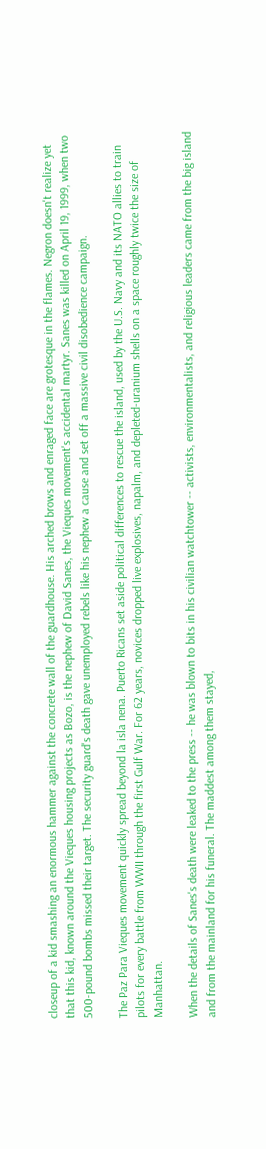closeup of a kid smashing an enormous hammer against the concrete wall of the guardhouse. His arched brows and enraged face are grotesque in the flames. Negron doesn't realize yet that this kid, known around the Vieques housing projects as Bozo, is the nephew of David Sanes, the Vieques movement's accidental martyr. Sanes was killed on April 19, 1999, when two 500-pound bombs missed their target. The security guard's death gave unemployed rebels like his nephew a cause and set off a massive civil disobedience campaign.

The Paz Para Vieques movement quickly spread beyond la isla nena. Puerto Ricans set aside political differences to rescue the island, used by the U.S. Navy and its NATO allies to train pilots for every battle from WWII through the first Gulf War. For 62 years, novices dropped live explosives, napalm, and depleted-uranium shells on a space roughly twice the size of Manhattan.

When the details of Sanes's death were leaked to the press -- he was blown to bits in his civilian watchtower -- activists, environmentalists, and religious leaders came from the big island and from the mainland for his funeral. The maddest among them stayed,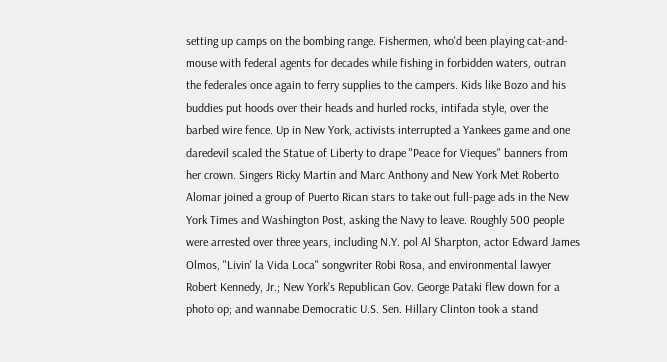setting up camps on the bombing range. Fishermen, who'd been playing cat-and-mouse with federal agents for decades while fishing in forbidden waters, outran the federales once again to ferry supplies to the campers. Kids like Bozo and his buddies put hoods over their heads and hurled rocks, intifada style, over the barbed wire fence. Up in New York, activists interrupted a Yankees game and one daredevil scaled the Statue of Liberty to drape "Peace for Vieques" banners from her crown. Singers Ricky Martin and Marc Anthony and New York Met Roberto Alomar joined a group of Puerto Rican stars to take out full-page ads in the New York Times and Washington Post, asking the Navy to leave. Roughly 500 people were arrested over three years, including N.Y. pol Al Sharpton, actor Edward James Olmos, "Livin' la Vida Loca" songwriter Robi Rosa, and environmental lawyer Robert Kennedy, Jr.; New York's Republican Gov. George Pataki flew down for a photo op; and wannabe Democratic U.S. Sen. Hillary Clinton took a stand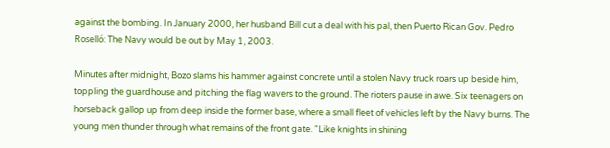against the bombing. In January 2000, her husband Bill cut a deal with his pal, then Puerto Rican Gov. Pedro Roselló: The Navy would be out by May 1, 2003.

Minutes after midnight, Bozo slams his hammer against concrete until a stolen Navy truck roars up beside him, toppling the guardhouse and pitching the flag wavers to the ground. The rioters pause in awe. Six teenagers on horseback gallop up from deep inside the former base, where a small fleet of vehicles left by the Navy burns. The young men thunder through what remains of the front gate. "Like knights in shining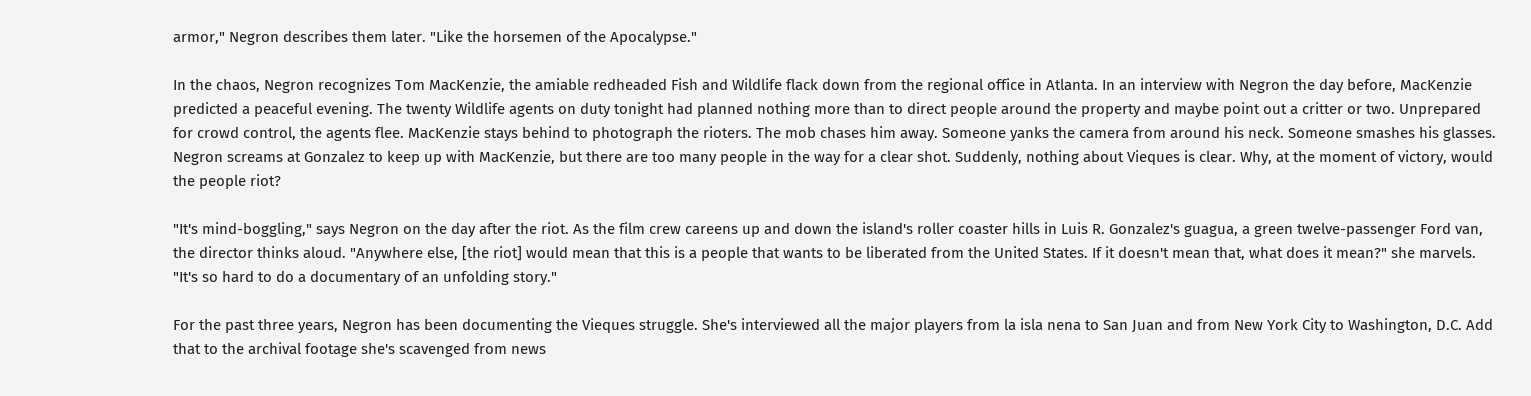armor," Negron describes them later. "Like the horsemen of the Apocalypse."

In the chaos, Negron recognizes Tom MacKenzie, the amiable redheaded Fish and Wildlife flack down from the regional office in Atlanta. In an interview with Negron the day before, MacKenzie predicted a peaceful evening. The twenty Wildlife agents on duty tonight had planned nothing more than to direct people around the property and maybe point out a critter or two. Unprepared for crowd control, the agents flee. MacKenzie stays behind to photograph the rioters. The mob chases him away. Someone yanks the camera from around his neck. Someone smashes his glasses. Negron screams at Gonzalez to keep up with MacKenzie, but there are too many people in the way for a clear shot. Suddenly, nothing about Vieques is clear. Why, at the moment of victory, would the people riot?

"It's mind-boggling," says Negron on the day after the riot. As the film crew careens up and down the island's roller coaster hills in Luis R. Gonzalez's guagua, a green twelve-passenger Ford van, the director thinks aloud. "Anywhere else, [the riot] would mean that this is a people that wants to be liberated from the United States. If it doesn't mean that, what does it mean?" she marvels. "It's so hard to do a documentary of an unfolding story."

For the past three years, Negron has been documenting the Vieques struggle. She's interviewed all the major players from la isla nena to San Juan and from New York City to Washington, D.C. Add that to the archival footage she's scavenged from news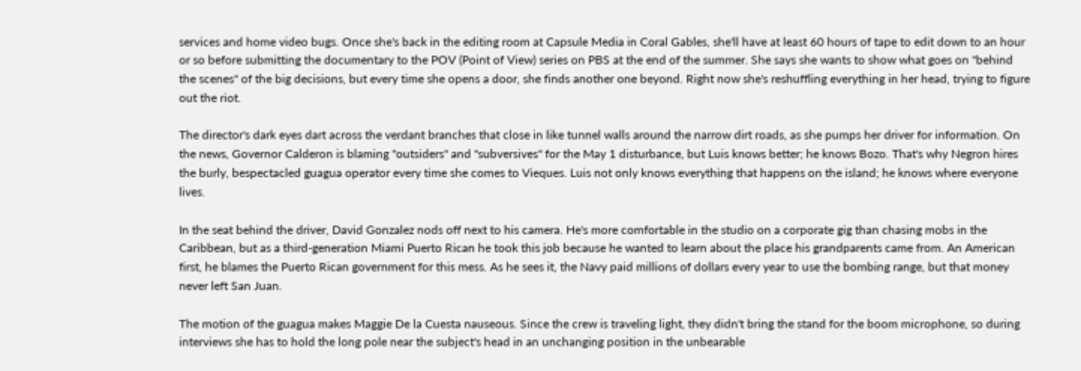services and home video bugs. Once she's back in the editing room at Capsule Media in Coral Gables, she'll have at least 60 hours of tape to edit down to an hour or so before submitting the documentary to the POV (Point of View) series on PBS at the end of the summer. She says she wants to show what goes on "behind the scenes" of the big decisions, but every time she opens a door, she finds another one beyond. Right now she's reshuffling everything in her head, trying to figure out the riot.

The director's dark eyes dart across the verdant branches that close in like tunnel walls around the narrow dirt roads, as she pumps her driver for information. On the news, Governor Calderon is blaming "outsiders" and "subversives" for the May 1 disturbance, but Luis knows better; he knows Bozo. That's why Negron hires the burly, bespectacled guagua operator every time she comes to Vieques. Luis not only knows everything that happens on the island; he knows where everyone lives.

In the seat behind the driver, David Gonzalez nods off next to his camera. He's more comfortable in the studio on a corporate gig than chasing mobs in the Caribbean, but as a third-generation Miami Puerto Rican he took this job because he wanted to learn about the place his grandparents came from. An American first, he blames the Puerto Rican government for this mess. As he sees it, the Navy paid millions of dollars every year to use the bombing range, but that money never left San Juan.

The motion of the guagua makes Maggie De la Cuesta nauseous. Since the crew is traveling light, they didn't bring the stand for the boom microphone, so during interviews she has to hold the long pole near the subject's head in an unchanging position in the unbearable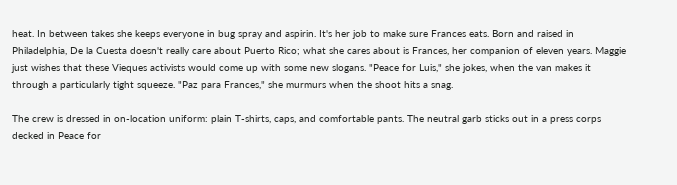heat. In between takes she keeps everyone in bug spray and aspirin. It's her job to make sure Frances eats. Born and raised in Philadelphia, De la Cuesta doesn't really care about Puerto Rico; what she cares about is Frances, her companion of eleven years. Maggie just wishes that these Vieques activists would come up with some new slogans. "Peace for Luis," she jokes, when the van makes it through a particularly tight squeeze. "Paz para Frances," she murmurs when the shoot hits a snag.

The crew is dressed in on-location uniform: plain T-shirts, caps, and comfortable pants. The neutral garb sticks out in a press corps decked in Peace for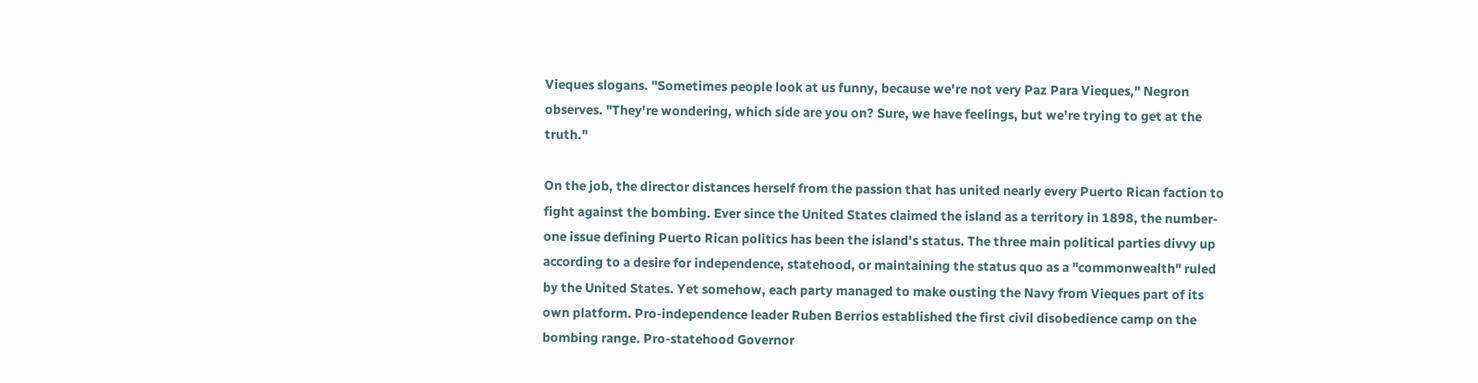Vieques slogans. "Sometimes people look at us funny, because we're not very Paz Para Vieques," Negron observes. "They're wondering, which side are you on? Sure, we have feelings, but we're trying to get at the truth."

On the job, the director distances herself from the passion that has united nearly every Puerto Rican faction to fight against the bombing. Ever since the United States claimed the island as a territory in 1898, the number-one issue defining Puerto Rican politics has been the island's status. The three main political parties divvy up according to a desire for independence, statehood, or maintaining the status quo as a "commonwealth" ruled by the United States. Yet somehow, each party managed to make ousting the Navy from Vieques part of its own platform. Pro-independence leader Ruben Berrios established the first civil disobedience camp on the bombing range. Pro-statehood Governor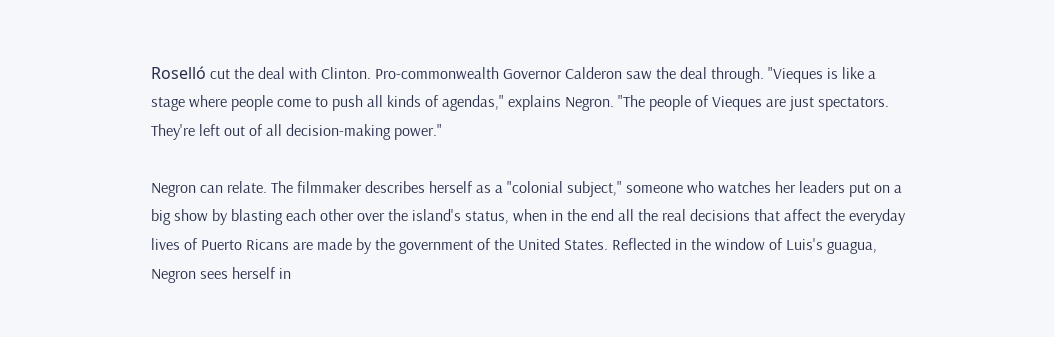Roselló cut the deal with Clinton. Pro-commonwealth Governor Calderon saw the deal through. "Vieques is like a stage where people come to push all kinds of agendas," explains Negron. "The people of Vieques are just spectators. They're left out of all decision-making power."

Negron can relate. The filmmaker describes herself as a "colonial subject," someone who watches her leaders put on a big show by blasting each other over the island's status, when in the end all the real decisions that affect the everyday lives of Puerto Ricans are made by the government of the United States. Reflected in the window of Luis's guagua, Negron sees herself in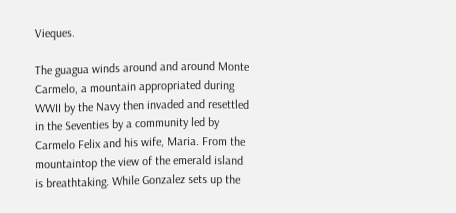Vieques.

The guagua winds around and around Monte Carmelo, a mountain appropriated during WWII by the Navy then invaded and resettled in the Seventies by a community led by Carmelo Felix and his wife, Maria. From the mountaintop the view of the emerald island is breathtaking. While Gonzalez sets up the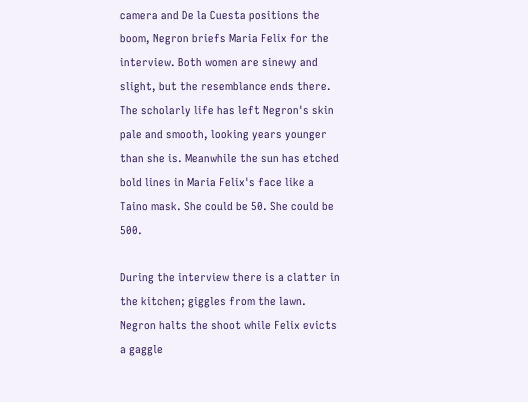camera and De la Cuesta positions the boom, Negron briefs Maria Felix for the interview. Both women are sinewy and slight, but the resemblance ends there. The scholarly life has left Negron's skin pale and smooth, looking years younger than she is. Meanwhile the sun has etched bold lines in Maria Felix's face like a Taino mask. She could be 50. She could be 500.

During the interview there is a clatter in the kitchen; giggles from the lawn. Negron halts the shoot while Felix evicts a gaggle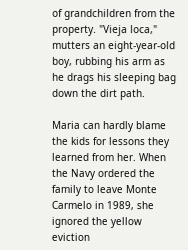of grandchildren from the property. "Vieja loca," mutters an eight-year-old boy, rubbing his arm as he drags his sleeping bag down the dirt path.

Maria can hardly blame the kids for lessons they learned from her. When the Navy ordered the family to leave Monte Carmelo in 1989, she ignored the yellow eviction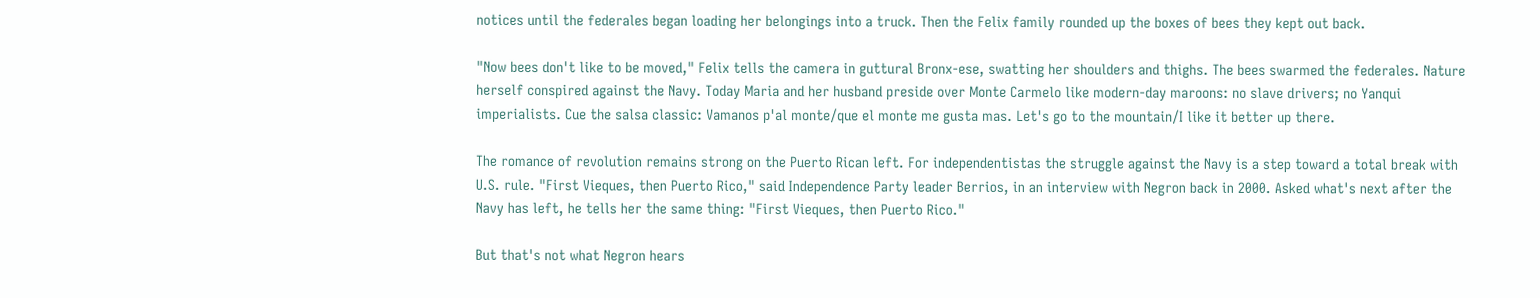notices until the federales began loading her belongings into a truck. Then the Felix family rounded up the boxes of bees they kept out back.

"Now bees don't like to be moved," Felix tells the camera in guttural Bronx-ese, swatting her shoulders and thighs. The bees swarmed the federales. Nature herself conspired against the Navy. Today Maria and her husband preside over Monte Carmelo like modern-day maroons: no slave drivers; no Yanqui imperialists. Cue the salsa classic: Vamanos p'al monte/que el monte me gusta mas. Let's go to the mountain/I like it better up there.

The romance of revolution remains strong on the Puerto Rican left. For independentistas the struggle against the Navy is a step toward a total break with U.S. rule. "First Vieques, then Puerto Rico," said Independence Party leader Berrios, in an interview with Negron back in 2000. Asked what's next after the Navy has left, he tells her the same thing: "First Vieques, then Puerto Rico."

But that's not what Negron hears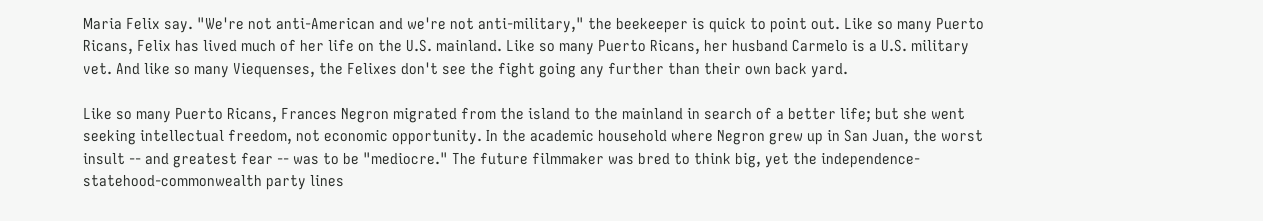Maria Felix say. "We're not anti-American and we're not anti-military," the beekeeper is quick to point out. Like so many Puerto Ricans, Felix has lived much of her life on the U.S. mainland. Like so many Puerto Ricans, her husband Carmelo is a U.S. military vet. And like so many Viequenses, the Felixes don't see the fight going any further than their own back yard.

Like so many Puerto Ricans, Frances Negron migrated from the island to the mainland in search of a better life; but she went seeking intellectual freedom, not economic opportunity. In the academic household where Negron grew up in San Juan, the worst insult -- and greatest fear -- was to be "mediocre." The future filmmaker was bred to think big, yet the independence-statehood-commonwealth party lines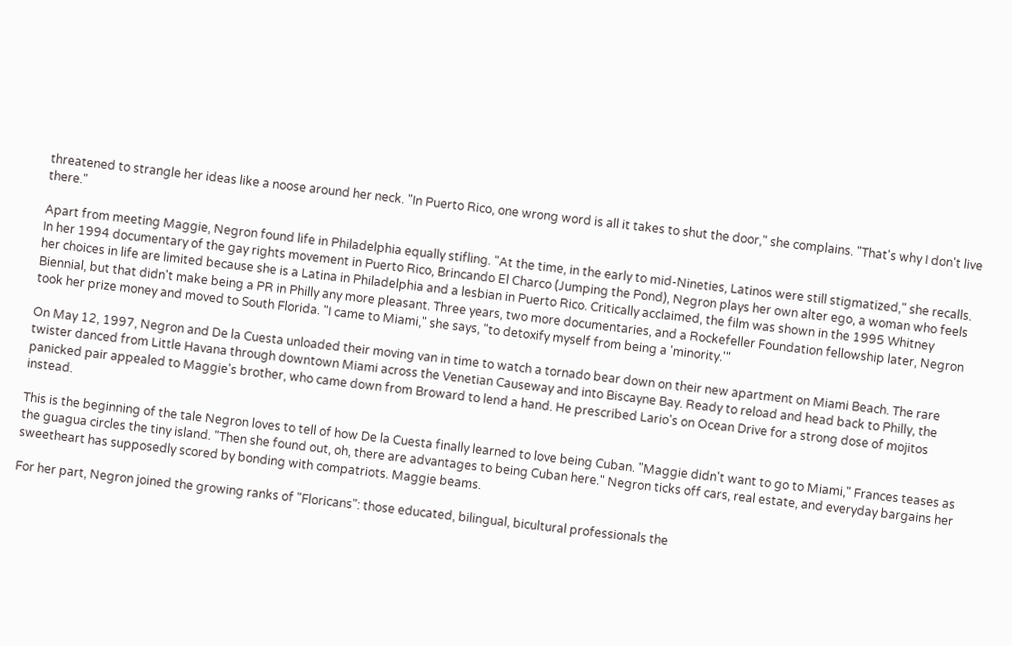threatened to strangle her ideas like a noose around her neck. "In Puerto Rico, one wrong word is all it takes to shut the door," she complains. "That's why I don't live there."

Apart from meeting Maggie, Negron found life in Philadelphia equally stifling. "At the time, in the early to mid-Nineties, Latinos were still stigmatized," she recalls. In her 1994 documentary of the gay rights movement in Puerto Rico, Brincando El Charco (Jumping the Pond), Negron plays her own alter ego, a woman who feels her choices in life are limited because she is a Latina in Philadelphia and a lesbian in Puerto Rico. Critically acclaimed, the film was shown in the 1995 Whitney Biennial, but that didn't make being a PR in Philly any more pleasant. Three years, two more documentaries, and a Rockefeller Foundation fellowship later, Negron took her prize money and moved to South Florida. "I came to Miami," she says, "to detoxify myself from being a 'minority.'"

On May 12, 1997, Negron and De la Cuesta unloaded their moving van in time to watch a tornado bear down on their new apartment on Miami Beach. The rare twister danced from Little Havana through downtown Miami across the Venetian Causeway and into Biscayne Bay. Ready to reload and head back to Philly, the panicked pair appealed to Maggie's brother, who came down from Broward to lend a hand. He prescribed Lario's on Ocean Drive for a strong dose of mojitos instead.

This is the beginning of the tale Negron loves to tell of how De la Cuesta finally learned to love being Cuban. "Maggie didn't want to go to Miami," Frances teases as the guagua circles the tiny island. "Then she found out, oh, there are advantages to being Cuban here." Negron ticks off cars, real estate, and everyday bargains her sweetheart has supposedly scored by bonding with compatriots. Maggie beams.

For her part, Negron joined the growing ranks of "Floricans": those educated, bilingual, bicultural professionals the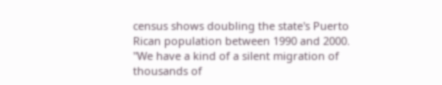census shows doubling the state's Puerto Rican population between 1990 and 2000. "We have a kind of a silent migration of thousands of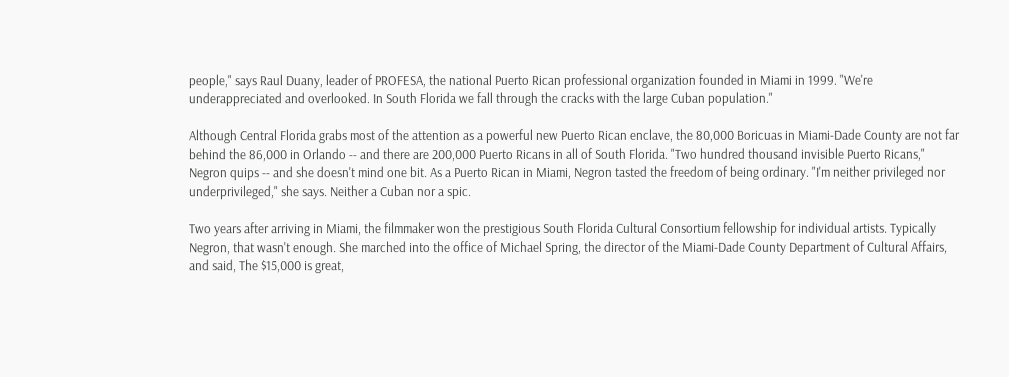people," says Raul Duany, leader of PROFESA, the national Puerto Rican professional organization founded in Miami in 1999. "We're underappreciated and overlooked. In South Florida we fall through the cracks with the large Cuban population."

Although Central Florida grabs most of the attention as a powerful new Puerto Rican enclave, the 80,000 Boricuas in Miami-Dade County are not far behind the 86,000 in Orlando -- and there are 200,000 Puerto Ricans in all of South Florida. "Two hundred thousand invisible Puerto Ricans," Negron quips -- and she doesn't mind one bit. As a Puerto Rican in Miami, Negron tasted the freedom of being ordinary. "I'm neither privileged nor underprivileged," she says. Neither a Cuban nor a spic.

Two years after arriving in Miami, the filmmaker won the prestigious South Florida Cultural Consortium fellowship for individual artists. Typically Negron, that wasn't enough. She marched into the office of Michael Spring, the director of the Miami-Dade County Department of Cultural Affairs, and said, The $15,000 is great,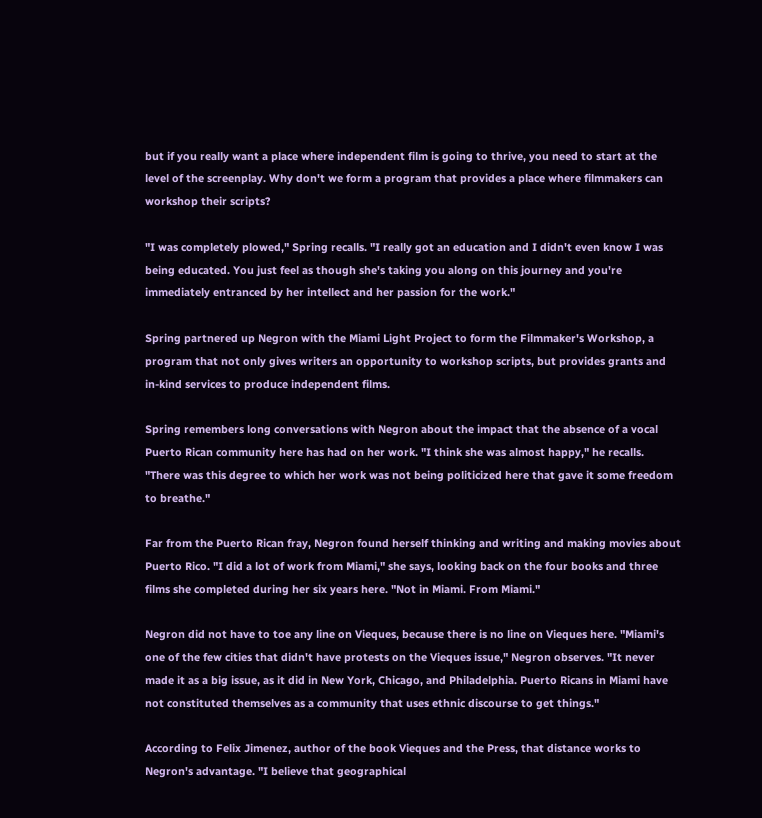but if you really want a place where independent film is going to thrive, you need to start at the level of the screenplay. Why don't we form a program that provides a place where filmmakers can workshop their scripts?

"I was completely plowed," Spring recalls. "I really got an education and I didn't even know I was being educated. You just feel as though she's taking you along on this journey and you're immediately entranced by her intellect and her passion for the work."

Spring partnered up Negron with the Miami Light Project to form the Filmmaker's Workshop, a program that not only gives writers an opportunity to workshop scripts, but provides grants and in-kind services to produce independent films.

Spring remembers long conversations with Negron about the impact that the absence of a vocal Puerto Rican community here has had on her work. "I think she was almost happy," he recalls. "There was this degree to which her work was not being politicized here that gave it some freedom to breathe."

Far from the Puerto Rican fray, Negron found herself thinking and writing and making movies about Puerto Rico. "I did a lot of work from Miami," she says, looking back on the four books and three films she completed during her six years here. "Not in Miami. From Miami."

Negron did not have to toe any line on Vieques, because there is no line on Vieques here. "Miami's one of the few cities that didn't have protests on the Vieques issue," Negron observes. "It never made it as a big issue, as it did in New York, Chicago, and Philadelphia. Puerto Ricans in Miami have not constituted themselves as a community that uses ethnic discourse to get things."

According to Felix Jimenez, author of the book Vieques and the Press, that distance works to Negron's advantage. "I believe that geographical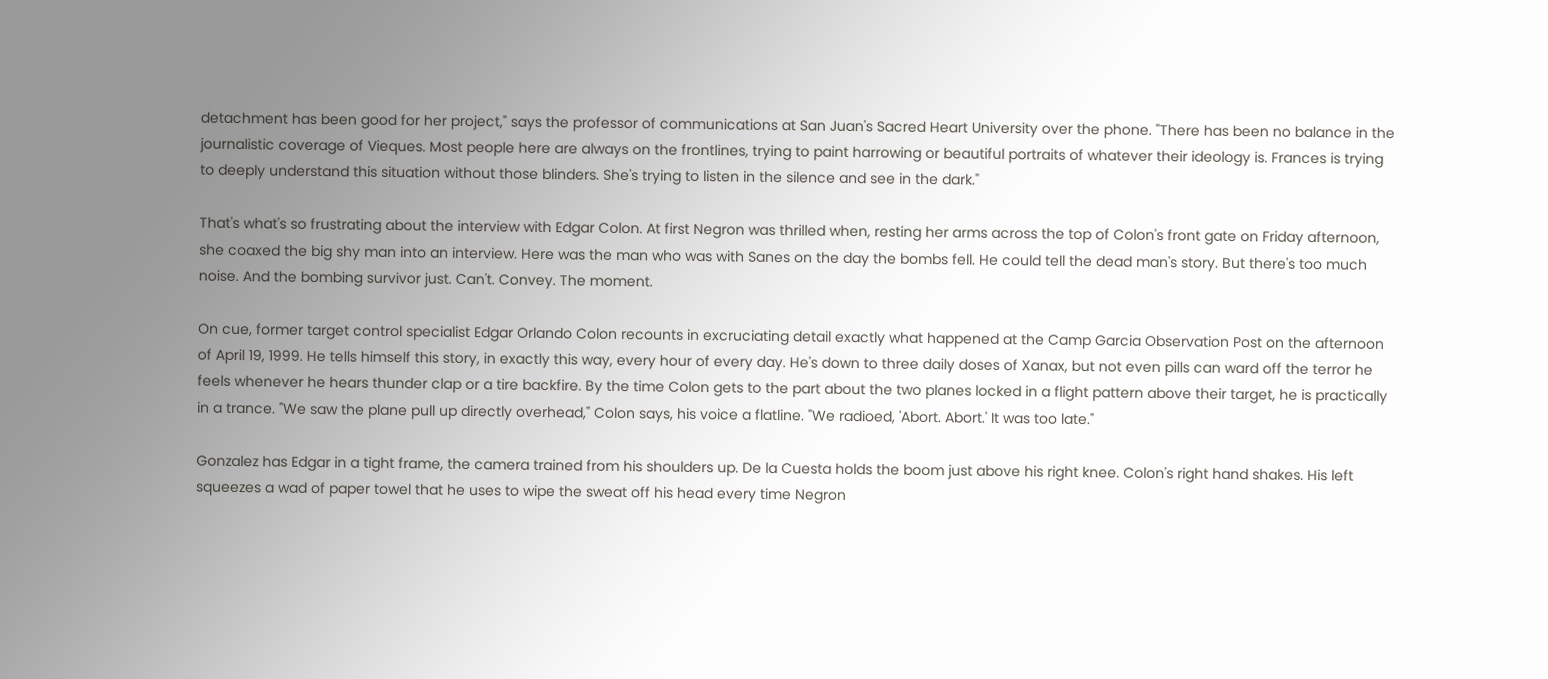detachment has been good for her project," says the professor of communications at San Juan's Sacred Heart University over the phone. "There has been no balance in the journalistic coverage of Vieques. Most people here are always on the frontlines, trying to paint harrowing or beautiful portraits of whatever their ideology is. Frances is trying to deeply understand this situation without those blinders. She's trying to listen in the silence and see in the dark."

That's what's so frustrating about the interview with Edgar Colon. At first Negron was thrilled when, resting her arms across the top of Colon's front gate on Friday afternoon, she coaxed the big shy man into an interview. Here was the man who was with Sanes on the day the bombs fell. He could tell the dead man's story. But there's too much noise. And the bombing survivor just. Can't. Convey. The moment.

On cue, former target control specialist Edgar Orlando Colon recounts in excruciating detail exactly what happened at the Camp Garcia Observation Post on the afternoon of April 19, 1999. He tells himself this story, in exactly this way, every hour of every day. He's down to three daily doses of Xanax, but not even pills can ward off the terror he feels whenever he hears thunder clap or a tire backfire. By the time Colon gets to the part about the two planes locked in a flight pattern above their target, he is practically in a trance. "We saw the plane pull up directly overhead," Colon says, his voice a flatline. "We radioed, 'Abort. Abort.' It was too late."

Gonzalez has Edgar in a tight frame, the camera trained from his shoulders up. De la Cuesta holds the boom just above his right knee. Colon's right hand shakes. His left squeezes a wad of paper towel that he uses to wipe the sweat off his head every time Negron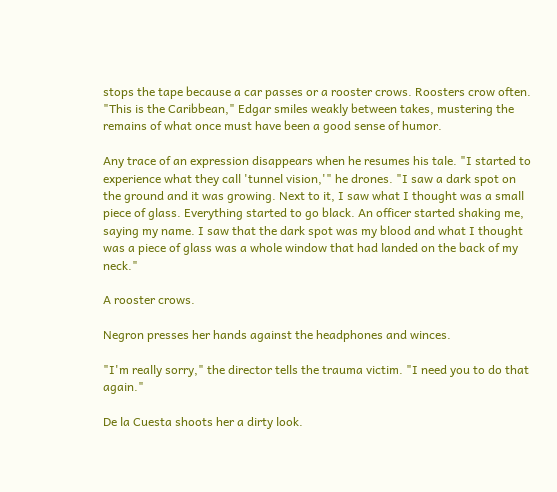stops the tape because a car passes or a rooster crows. Roosters crow often. "This is the Caribbean," Edgar smiles weakly between takes, mustering the remains of what once must have been a good sense of humor.

Any trace of an expression disappears when he resumes his tale. "I started to experience what they call 'tunnel vision,'" he drones. "I saw a dark spot on the ground and it was growing. Next to it, I saw what I thought was a small piece of glass. Everything started to go black. An officer started shaking me, saying my name. I saw that the dark spot was my blood and what I thought was a piece of glass was a whole window that had landed on the back of my neck."

A rooster crows.

Negron presses her hands against the headphones and winces.

"I'm really sorry," the director tells the trauma victim. "I need you to do that again."

De la Cuesta shoots her a dirty look.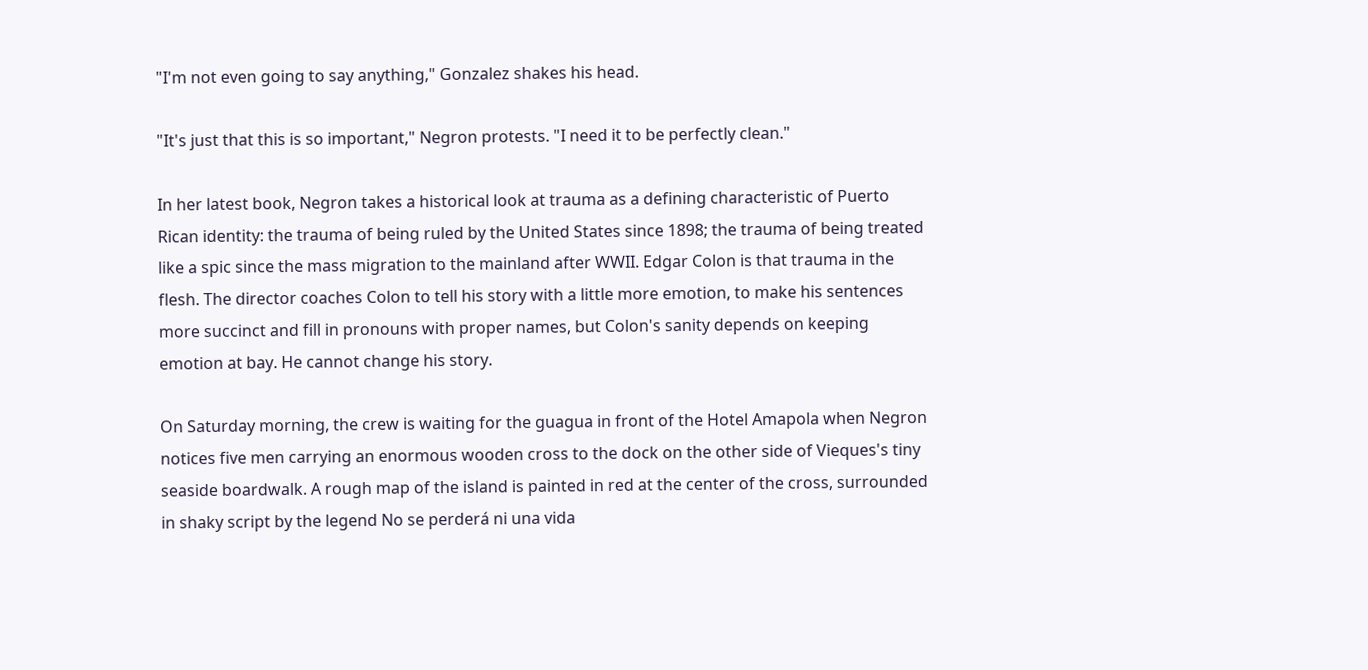"I'm not even going to say anything," Gonzalez shakes his head.

"It's just that this is so important," Negron protests. "I need it to be perfectly clean."

In her latest book, Negron takes a historical look at trauma as a defining characteristic of Puerto Rican identity: the trauma of being ruled by the United States since 1898; the trauma of being treated like a spic since the mass migration to the mainland after WWII. Edgar Colon is that trauma in the flesh. The director coaches Colon to tell his story with a little more emotion, to make his sentences more succinct and fill in pronouns with proper names, but Colon's sanity depends on keeping emotion at bay. He cannot change his story.

On Saturday morning, the crew is waiting for the guagua in front of the Hotel Amapola when Negron notices five men carrying an enormous wooden cross to the dock on the other side of Vieques's tiny seaside boardwalk. A rough map of the island is painted in red at the center of the cross, surrounded in shaky script by the legend No se perderá ni una vida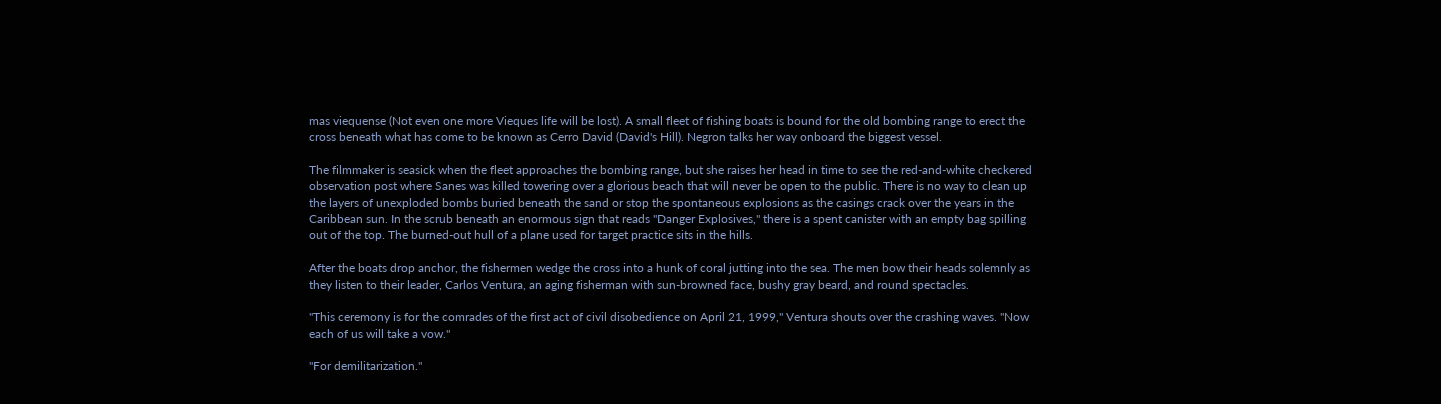mas viequense (Not even one more Vieques life will be lost). A small fleet of fishing boats is bound for the old bombing range to erect the cross beneath what has come to be known as Cerro David (David's Hill). Negron talks her way onboard the biggest vessel.

The filmmaker is seasick when the fleet approaches the bombing range, but she raises her head in time to see the red-and-white checkered observation post where Sanes was killed towering over a glorious beach that will never be open to the public. There is no way to clean up the layers of unexploded bombs buried beneath the sand or stop the spontaneous explosions as the casings crack over the years in the Caribbean sun. In the scrub beneath an enormous sign that reads "Danger Explosives," there is a spent canister with an empty bag spilling out of the top. The burned-out hull of a plane used for target practice sits in the hills.

After the boats drop anchor, the fishermen wedge the cross into a hunk of coral jutting into the sea. The men bow their heads solemnly as they listen to their leader, Carlos Ventura, an aging fisherman with sun-browned face, bushy gray beard, and round spectacles.

"This ceremony is for the comrades of the first act of civil disobedience on April 21, 1999," Ventura shouts over the crashing waves. "Now each of us will take a vow."

"For demilitarization."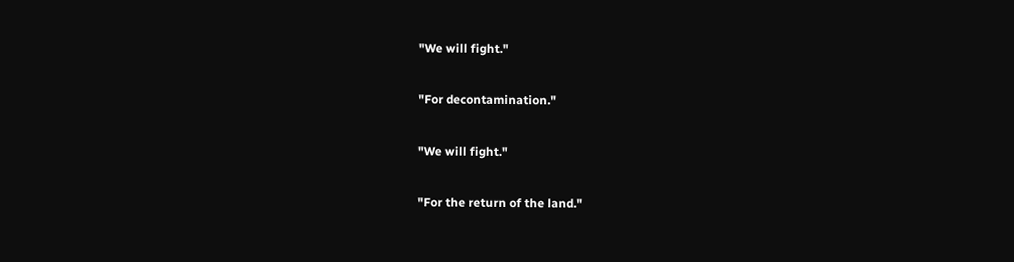"We will fight."

"For decontamination."

"We will fight."

"For the return of the land."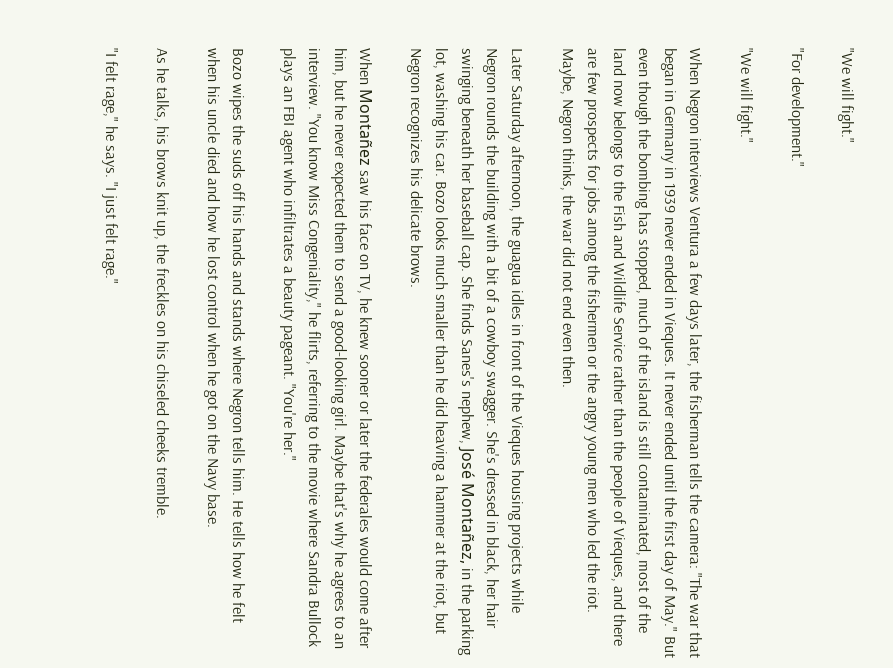"We will fight."

"For development."

"We will fight."

When Negron interviews Ventura a few days later, the fisherman tells the camera: "The war that began in Germany in 1939 never ended in Vieques. It never ended until the first day of May." But even though the bombing has stopped, much of the island is still contaminated, most of the land now belongs to the Fish and Wildlife Service rather than the people of Vieques, and there are few prospects for jobs among the fishermen or the angry young men who led the riot. Maybe, Negron thinks, the war did not end even then.

Later Saturday afternoon, the guagua idles in front of the Vieques housing projects while Negron rounds the building with a bit of a cowboy swagger. She's dressed in black, her hair swinging beneath her baseball cap. She finds Sanes's nephew, José Montañez, in the parking lot, washing his car. Bozo looks much smaller than he did heaving a hammer at the riot, but Negron recognizes his delicate brows.

When Montañez saw his face on TV, he knew sooner or later the federales would come after him, but he never expected them to send a good-looking girl. Maybe that's why he agrees to an interview. "You know Miss Congeniality," he flirts, referring to the movie where Sandra Bullock plays an FBI agent who infiltrates a beauty pageant. "You're her."

Bozo wipes the suds off his hands and stands where Negron tells him. He tells how he felt when his uncle died and how he lost control when he got on the Navy base.

As he talks, his brows knit up, the freckles on his chiseled cheeks tremble.

"I felt rage," he says. "I just felt rage."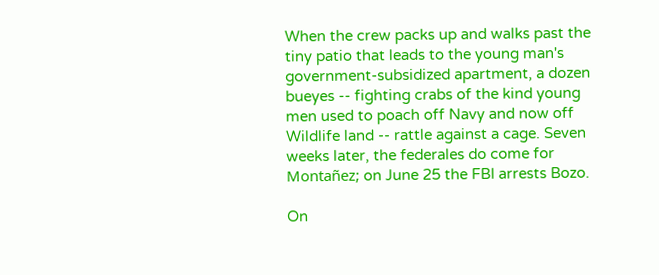When the crew packs up and walks past the tiny patio that leads to the young man's government-subsidized apartment, a dozen bueyes -- fighting crabs of the kind young men used to poach off Navy and now off Wildlife land -- rattle against a cage. Seven weeks later, the federales do come for Montañez; on June 25 the FBI arrests Bozo.

On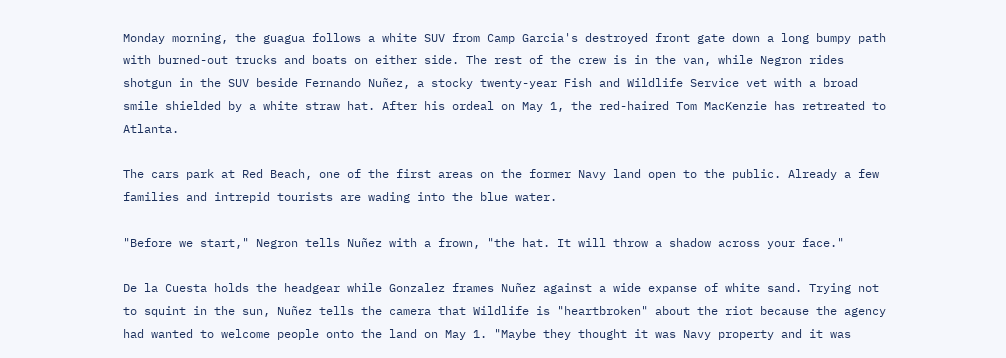Monday morning, the guagua follows a white SUV from Camp Garcia's destroyed front gate down a long bumpy path with burned-out trucks and boats on either side. The rest of the crew is in the van, while Negron rides shotgun in the SUV beside Fernando Nuñez, a stocky twenty-year Fish and Wildlife Service vet with a broad smile shielded by a white straw hat. After his ordeal on May 1, the red-haired Tom MacKenzie has retreated to Atlanta.

The cars park at Red Beach, one of the first areas on the former Navy land open to the public. Already a few families and intrepid tourists are wading into the blue water.

"Before we start," Negron tells Nuñez with a frown, "the hat. It will throw a shadow across your face."

De la Cuesta holds the headgear while Gonzalez frames Nuñez against a wide expanse of white sand. Trying not to squint in the sun, Nuñez tells the camera that Wildlife is "heartbroken" about the riot because the agency had wanted to welcome people onto the land on May 1. "Maybe they thought it was Navy property and it was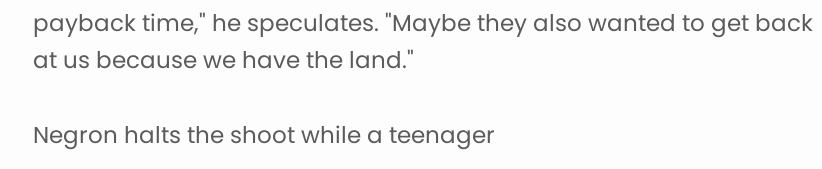payback time," he speculates. "Maybe they also wanted to get back at us because we have the land."

Negron halts the shoot while a teenager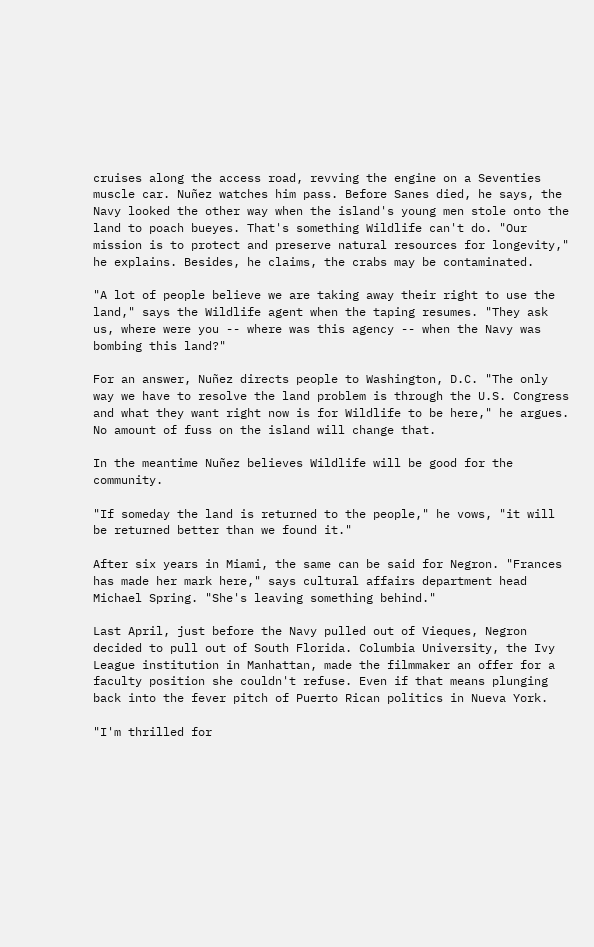cruises along the access road, revving the engine on a Seventies muscle car. Nuñez watches him pass. Before Sanes died, he says, the Navy looked the other way when the island's young men stole onto the land to poach bueyes. That's something Wildlife can't do. "Our mission is to protect and preserve natural resources for longevity," he explains. Besides, he claims, the crabs may be contaminated.

"A lot of people believe we are taking away their right to use the land," says the Wildlife agent when the taping resumes. "They ask us, where were you -- where was this agency -- when the Navy was bombing this land?"

For an answer, Nuñez directs people to Washington, D.C. "The only way we have to resolve the land problem is through the U.S. Congress and what they want right now is for Wildlife to be here," he argues. No amount of fuss on the island will change that.

In the meantime Nuñez believes Wildlife will be good for the community.

"If someday the land is returned to the people," he vows, "it will be returned better than we found it."

After six years in Miami, the same can be said for Negron. "Frances has made her mark here," says cultural affairs department head Michael Spring. "She's leaving something behind."

Last April, just before the Navy pulled out of Vieques, Negron decided to pull out of South Florida. Columbia University, the Ivy League institution in Manhattan, made the filmmaker an offer for a faculty position she couldn't refuse. Even if that means plunging back into the fever pitch of Puerto Rican politics in Nueva York.

"I'm thrilled for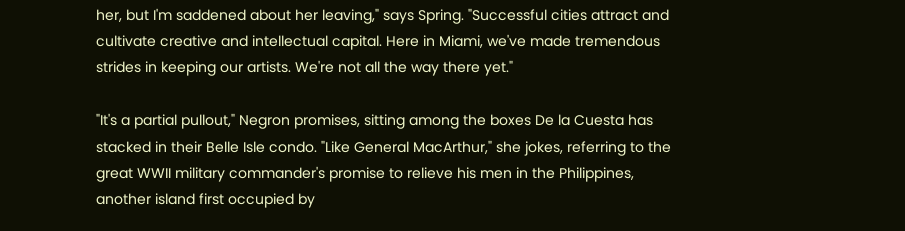her, but I'm saddened about her leaving," says Spring. "Successful cities attract and cultivate creative and intellectual capital. Here in Miami, we've made tremendous strides in keeping our artists. We're not all the way there yet."

"It's a partial pullout," Negron promises, sitting among the boxes De la Cuesta has stacked in their Belle Isle condo. "Like General MacArthur," she jokes, referring to the great WWII military commander's promise to relieve his men in the Philippines, another island first occupied by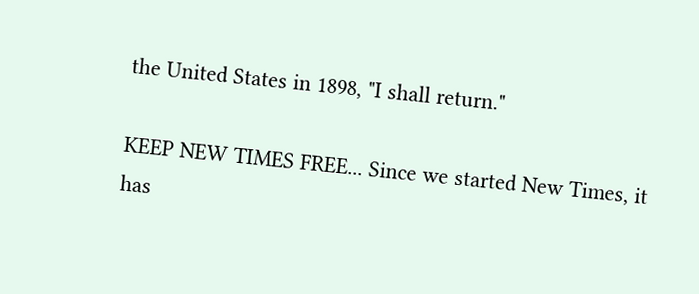the United States in 1898, "I shall return."

KEEP NEW TIMES FREE... Since we started New Times, it has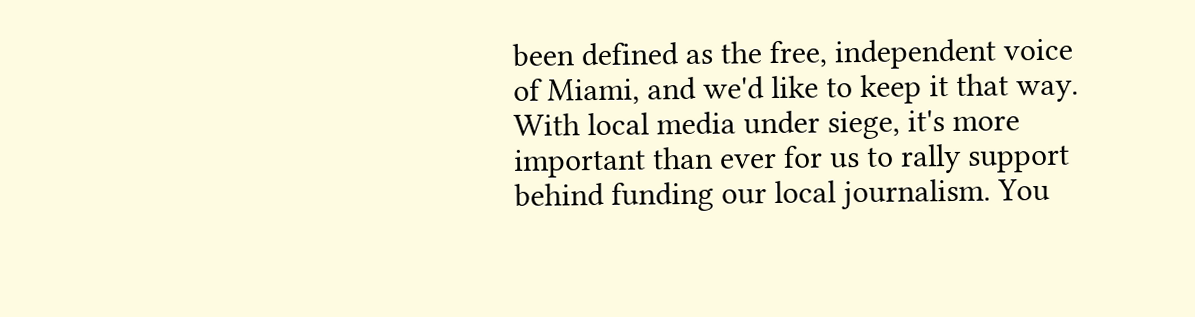been defined as the free, independent voice of Miami, and we'd like to keep it that way. With local media under siege, it's more important than ever for us to rally support behind funding our local journalism. You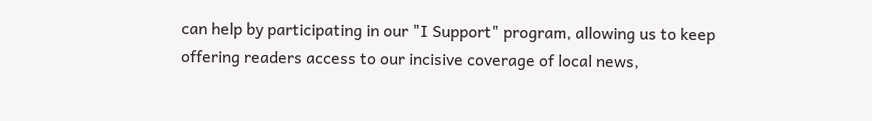can help by participating in our "I Support" program, allowing us to keep offering readers access to our incisive coverage of local news,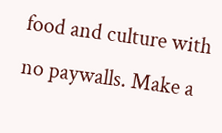food and culture with no paywalls. Make a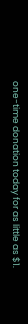one-time donation today for as little as $1.